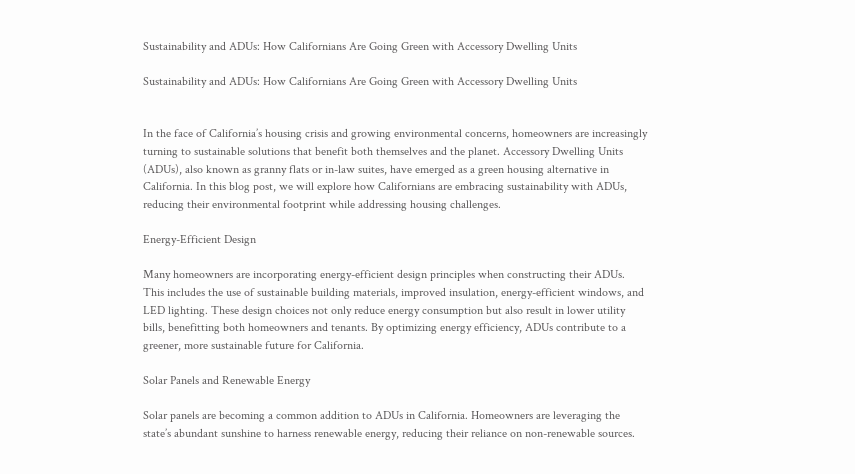Sustainability and ADUs: How Californians Are Going Green with Accessory Dwelling Units

Sustainability and ADUs: How Californians Are Going Green with Accessory Dwelling Units


In the face of California’s housing crisis and growing environmental concerns, homeowners are increasingly turning to sustainable solutions that benefit both themselves and the planet. Accessory Dwelling Units (ADUs), also known as granny flats or in-law suites, have emerged as a green housing alternative in California. In this blog post, we will explore how Californians are embracing sustainability with ADUs, reducing their environmental footprint while addressing housing challenges.

Energy-Efficient Design

Many homeowners are incorporating energy-efficient design principles when constructing their ADUs. This includes the use of sustainable building materials, improved insulation, energy-efficient windows, and LED lighting. These design choices not only reduce energy consumption but also result in lower utility bills, benefitting both homeowners and tenants. By optimizing energy efficiency, ADUs contribute to a greener, more sustainable future for California.

Solar Panels and Renewable Energy

Solar panels are becoming a common addition to ADUs in California. Homeowners are leveraging the state’s abundant sunshine to harness renewable energy, reducing their reliance on non-renewable sources.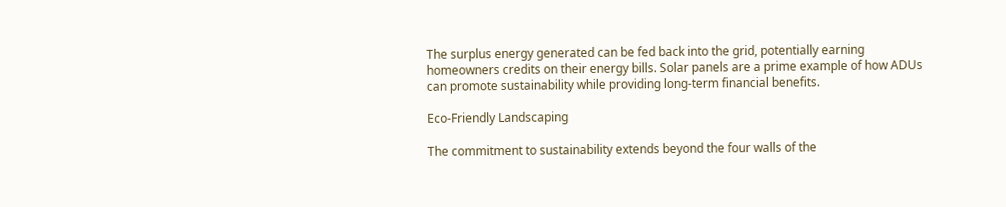The surplus energy generated can be fed back into the grid, potentially earning homeowners credits on their energy bills. Solar panels are a prime example of how ADUs can promote sustainability while providing long-term financial benefits.

Eco-Friendly Landscaping

The commitment to sustainability extends beyond the four walls of the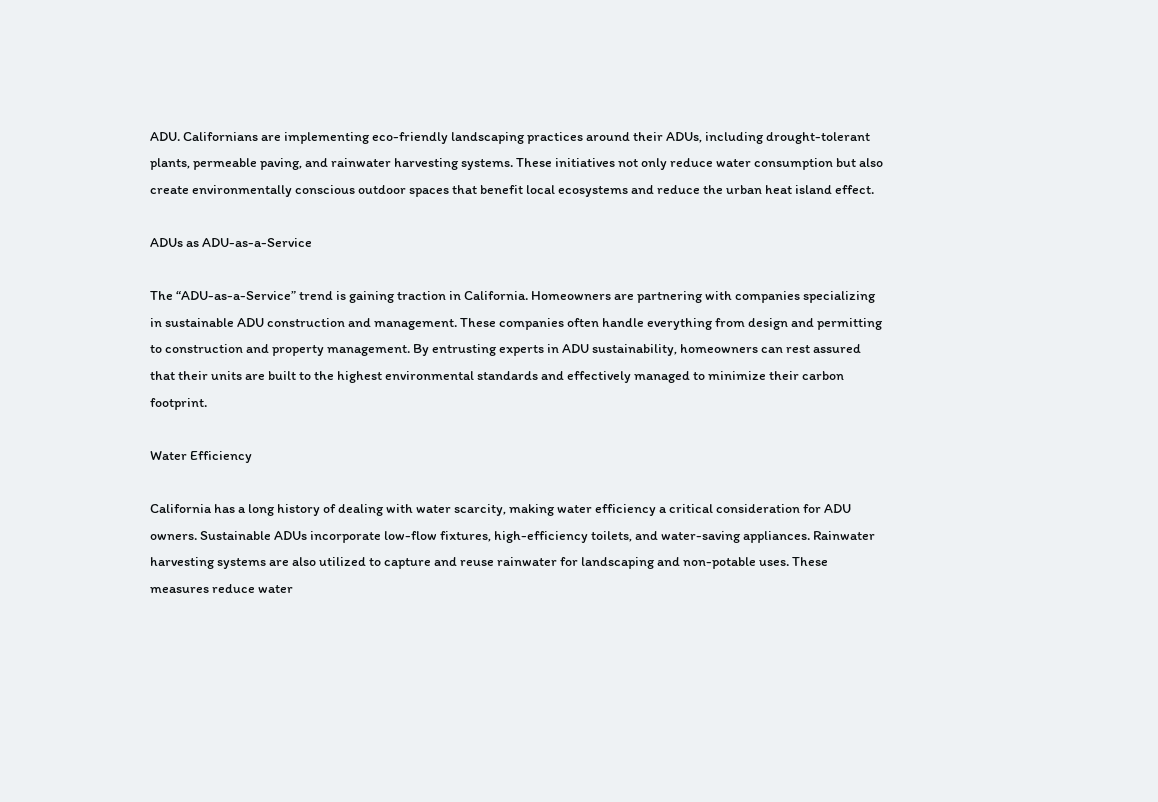ADU. Californians are implementing eco-friendly landscaping practices around their ADUs, including drought-tolerant plants, permeable paving, and rainwater harvesting systems. These initiatives not only reduce water consumption but also create environmentally conscious outdoor spaces that benefit local ecosystems and reduce the urban heat island effect.

ADUs as ADU-as-a-Service

The “ADU-as-a-Service” trend is gaining traction in California. Homeowners are partnering with companies specializing in sustainable ADU construction and management. These companies often handle everything from design and permitting to construction and property management. By entrusting experts in ADU sustainability, homeowners can rest assured that their units are built to the highest environmental standards and effectively managed to minimize their carbon footprint.

Water Efficiency

California has a long history of dealing with water scarcity, making water efficiency a critical consideration for ADU owners. Sustainable ADUs incorporate low-flow fixtures, high-efficiency toilets, and water-saving appliances. Rainwater harvesting systems are also utilized to capture and reuse rainwater for landscaping and non-potable uses. These measures reduce water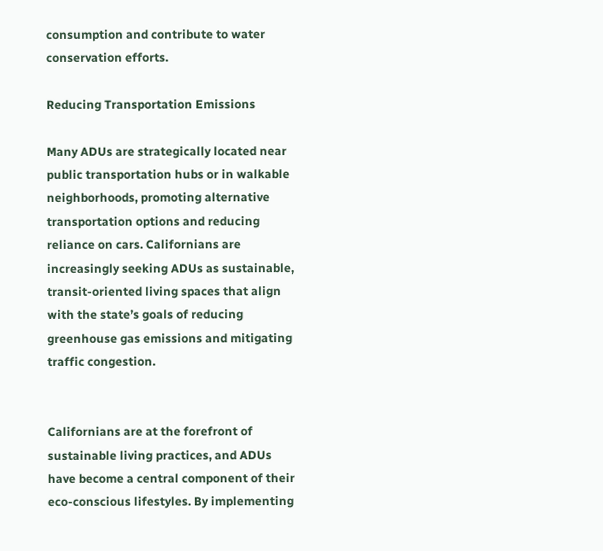consumption and contribute to water conservation efforts.

Reducing Transportation Emissions

Many ADUs are strategically located near public transportation hubs or in walkable neighborhoods, promoting alternative transportation options and reducing reliance on cars. Californians are increasingly seeking ADUs as sustainable, transit-oriented living spaces that align with the state’s goals of reducing greenhouse gas emissions and mitigating traffic congestion.


Californians are at the forefront of sustainable living practices, and ADUs have become a central component of their eco-conscious lifestyles. By implementing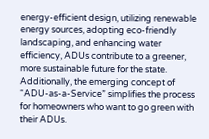energy-efficient design, utilizing renewable energy sources, adopting eco-friendly landscaping, and enhancing water efficiency, ADUs contribute to a greener, more sustainable future for the state. Additionally, the emerging concept of “ADU-as-a-Service” simplifies the process for homeowners who want to go green with their ADUs.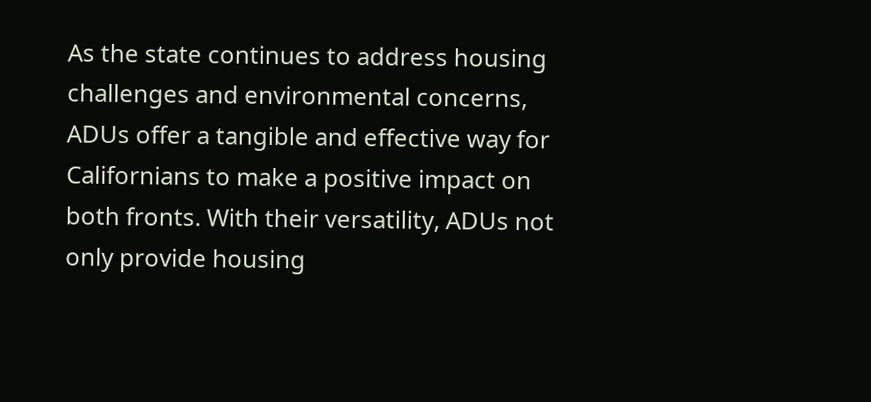As the state continues to address housing challenges and environmental concerns, ADUs offer a tangible and effective way for Californians to make a positive impact on both fronts. With their versatility, ADUs not only provide housing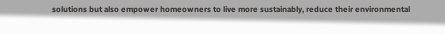solutions but also empower homeowners to live more sustainably, reduce their environmental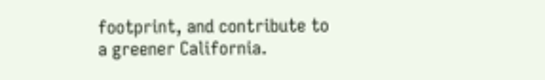footprint, and contribute to a greener California.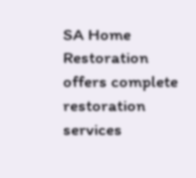SA Home Restoration offers complete restoration services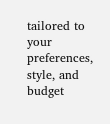tailored to your preferences, style, and budget